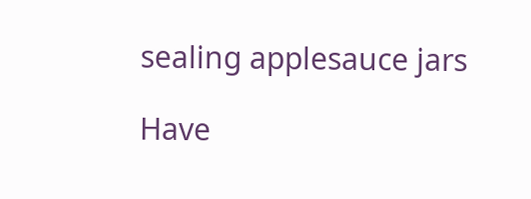sealing applesauce jars

Have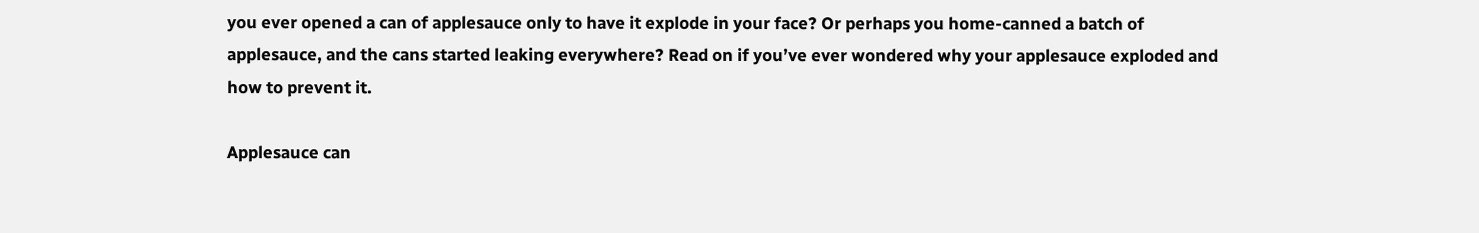you ever opened a can of applesauce only to have it explode in your face? Or perhaps you home-canned a batch of applesauce, and the cans started leaking everywhere? Read on if you’ve ever wondered why your applesauce exploded and how to prevent it.

Applesauce can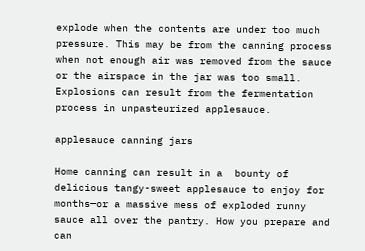explode when the contents are under too much pressure. This may be from the canning process when not enough air was removed from the sauce or the airspace in the jar was too small. Explosions can result from the fermentation process in unpasteurized applesauce.

applesauce canning jars

Home canning can result in a  bounty of delicious tangy-sweet applesauce to enjoy for months—or a massive mess of exploded runny sauce all over the pantry. How you prepare and can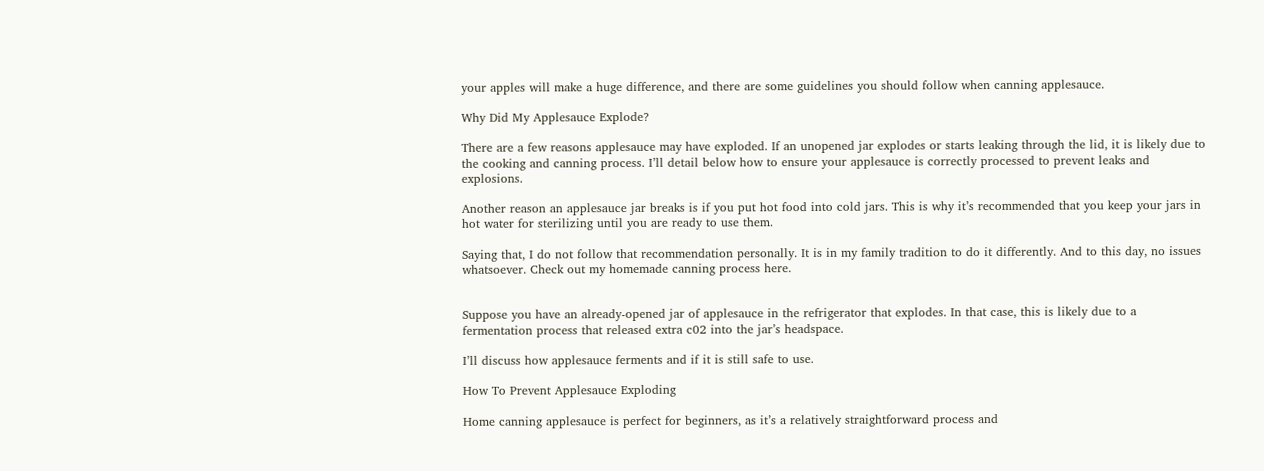your apples will make a huge difference, and there are some guidelines you should follow when canning applesauce.

Why Did My Applesauce Explode?

There are a few reasons applesauce may have exploded. If an unopened jar explodes or starts leaking through the lid, it is likely due to the cooking and canning process. I’ll detail below how to ensure your applesauce is correctly processed to prevent leaks and explosions.

Another reason an applesauce jar breaks is if you put hot food into cold jars. This is why it’s recommended that you keep your jars in hot water for sterilizing until you are ready to use them.

Saying that, I do not follow that recommendation personally. It is in my family tradition to do it differently. And to this day, no issues whatsoever. Check out my homemade canning process here.


Suppose you have an already-opened jar of applesauce in the refrigerator that explodes. In that case, this is likely due to a fermentation process that released extra c02 into the jar’s headspace.

I’ll discuss how applesauce ferments and if it is still safe to use.

How To Prevent Applesauce Exploding

Home canning applesauce is perfect for beginners, as it’s a relatively straightforward process and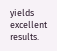yields excellent results.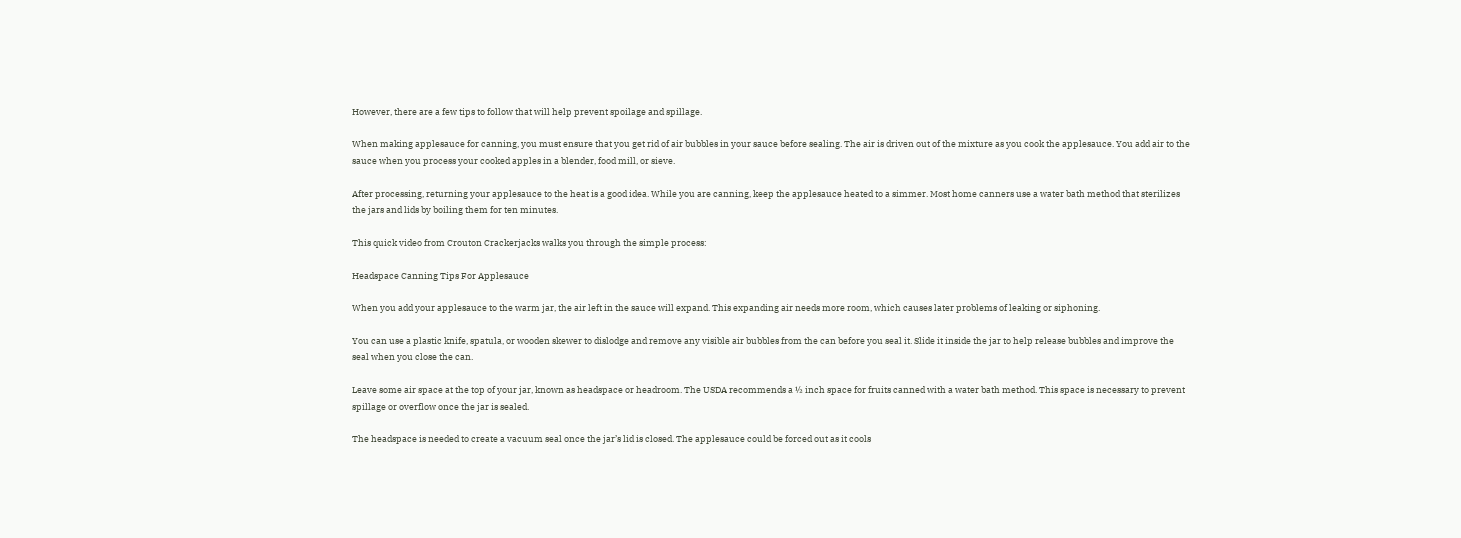However, there are a few tips to follow that will help prevent spoilage and spillage.

When making applesauce for canning, you must ensure that you get rid of air bubbles in your sauce before sealing. The air is driven out of the mixture as you cook the applesauce. You add air to the sauce when you process your cooked apples in a blender, food mill, or sieve.

After processing, returning your applesauce to the heat is a good idea. While you are canning, keep the applesauce heated to a simmer. Most home canners use a water bath method that sterilizes the jars and lids by boiling them for ten minutes.

This quick video from Crouton Crackerjacks walks you through the simple process:

Headspace Canning Tips For Applesauce

When you add your applesauce to the warm jar, the air left in the sauce will expand. This expanding air needs more room, which causes later problems of leaking or siphoning.

You can use a plastic knife, spatula, or wooden skewer to dislodge and remove any visible air bubbles from the can before you seal it. Slide it inside the jar to help release bubbles and improve the seal when you close the can.

Leave some air space at the top of your jar, known as headspace or headroom. The USDA recommends a ½ inch space for fruits canned with a water bath method. This space is necessary to prevent spillage or overflow once the jar is sealed.

The headspace is needed to create a vacuum seal once the jar’s lid is closed. The applesauce could be forced out as it cools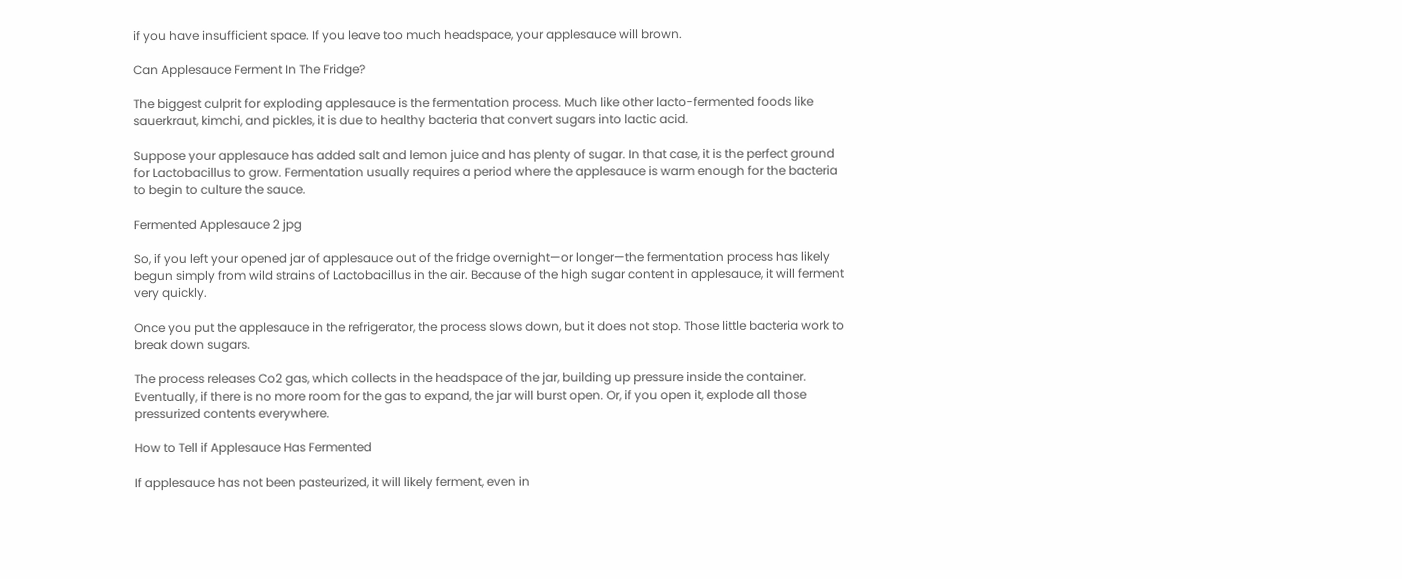if you have insufficient space. If you leave too much headspace, your applesauce will brown.

Can Applesauce Ferment In The Fridge?

The biggest culprit for exploding applesauce is the fermentation process. Much like other lacto-fermented foods like sauerkraut, kimchi, and pickles, it is due to healthy bacteria that convert sugars into lactic acid.

Suppose your applesauce has added salt and lemon juice and has plenty of sugar. In that case, it is the perfect ground for Lactobacillus to grow. Fermentation usually requires a period where the applesauce is warm enough for the bacteria to begin to culture the sauce.

Fermented Applesauce 2 jpg

So, if you left your opened jar of applesauce out of the fridge overnight—or longer—the fermentation process has likely begun simply from wild strains of Lactobacillus in the air. Because of the high sugar content in applesauce, it will ferment very quickly.

Once you put the applesauce in the refrigerator, the process slows down, but it does not stop. Those little bacteria work to break down sugars.

The process releases Co2 gas, which collects in the headspace of the jar, building up pressure inside the container. Eventually, if there is no more room for the gas to expand, the jar will burst open. Or, if you open it, explode all those pressurized contents everywhere.

How to Tell if Applesauce Has Fermented

If applesauce has not been pasteurized, it will likely ferment, even in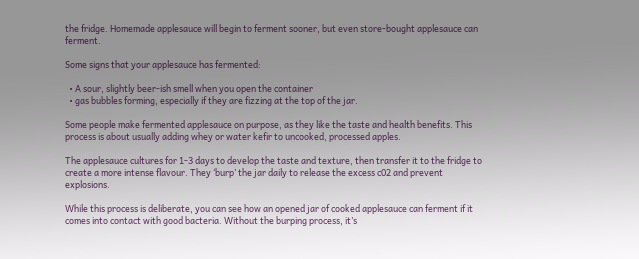the fridge. Homemade applesauce will begin to ferment sooner, but even store-bought applesauce can ferment.

Some signs that your applesauce has fermented:

  • A sour, slightly beer-ish smell when you open the container
  • gas bubbles forming, especially if they are fizzing at the top of the jar.

Some people make fermented applesauce on purpose, as they like the taste and health benefits. This process is about usually adding whey or water kefir to uncooked, processed apples.

The applesauce cultures for 1-3 days to develop the taste and texture, then transfer it to the fridge to create a more intense flavour. They ‘burp’ the jar daily to release the excess c02 and prevent explosions.

While this process is deliberate, you can see how an opened jar of cooked applesauce can ferment if it comes into contact with good bacteria. Without the burping process, it’s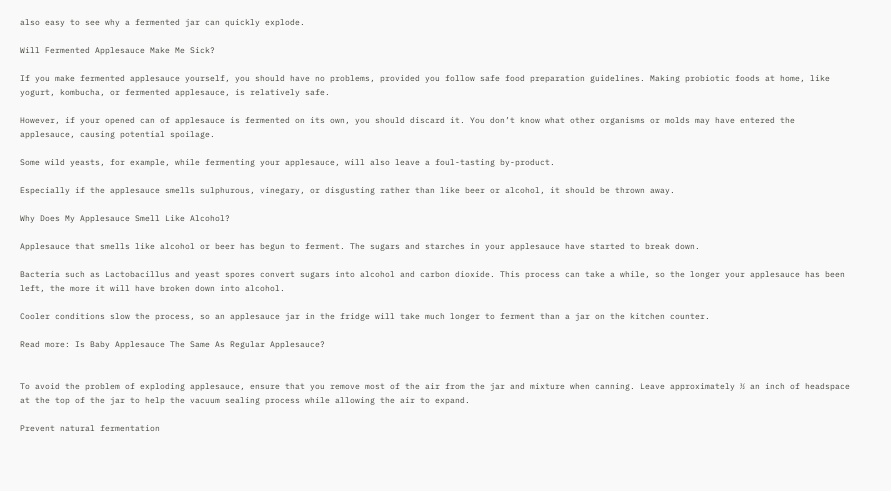also easy to see why a fermented jar can quickly explode.

Will Fermented Applesauce Make Me Sick?

If you make fermented applesauce yourself, you should have no problems, provided you follow safe food preparation guidelines. Making probiotic foods at home, like yogurt, kombucha, or fermented applesauce, is relatively safe.

However, if your opened can of applesauce is fermented on its own, you should discard it. You don’t know what other organisms or molds may have entered the applesauce, causing potential spoilage.

Some wild yeasts, for example, while fermenting your applesauce, will also leave a foul-tasting by-product.

Especially if the applesauce smells sulphurous, vinegary, or disgusting rather than like beer or alcohol, it should be thrown away.

Why Does My Applesauce Smell Like Alcohol?

Applesauce that smells like alcohol or beer has begun to ferment. The sugars and starches in your applesauce have started to break down.

Bacteria such as Lactobacillus and yeast spores convert sugars into alcohol and carbon dioxide. This process can take a while, so the longer your applesauce has been left, the more it will have broken down into alcohol.

Cooler conditions slow the process, so an applesauce jar in the fridge will take much longer to ferment than a jar on the kitchen counter.

Read more: Is Baby Applesauce The Same As Regular Applesauce?


To avoid the problem of exploding applesauce, ensure that you remove most of the air from the jar and mixture when canning. Leave approximately ½ an inch of headspace at the top of the jar to help the vacuum sealing process while allowing the air to expand.

Prevent natural fermentation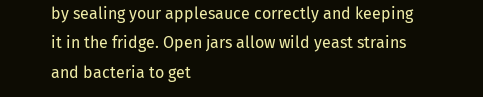by sealing your applesauce correctly and keeping it in the fridge. Open jars allow wild yeast strains and bacteria to get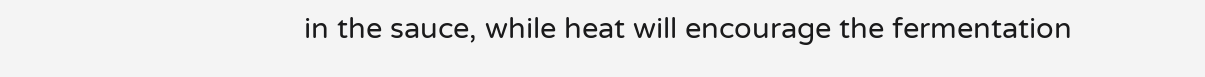in the sauce, while heat will encourage the fermentation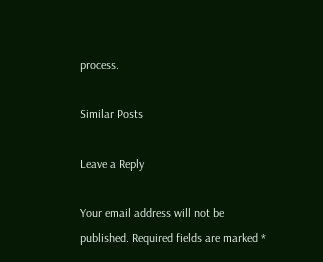process.

Similar Posts

Leave a Reply

Your email address will not be published. Required fields are marked *